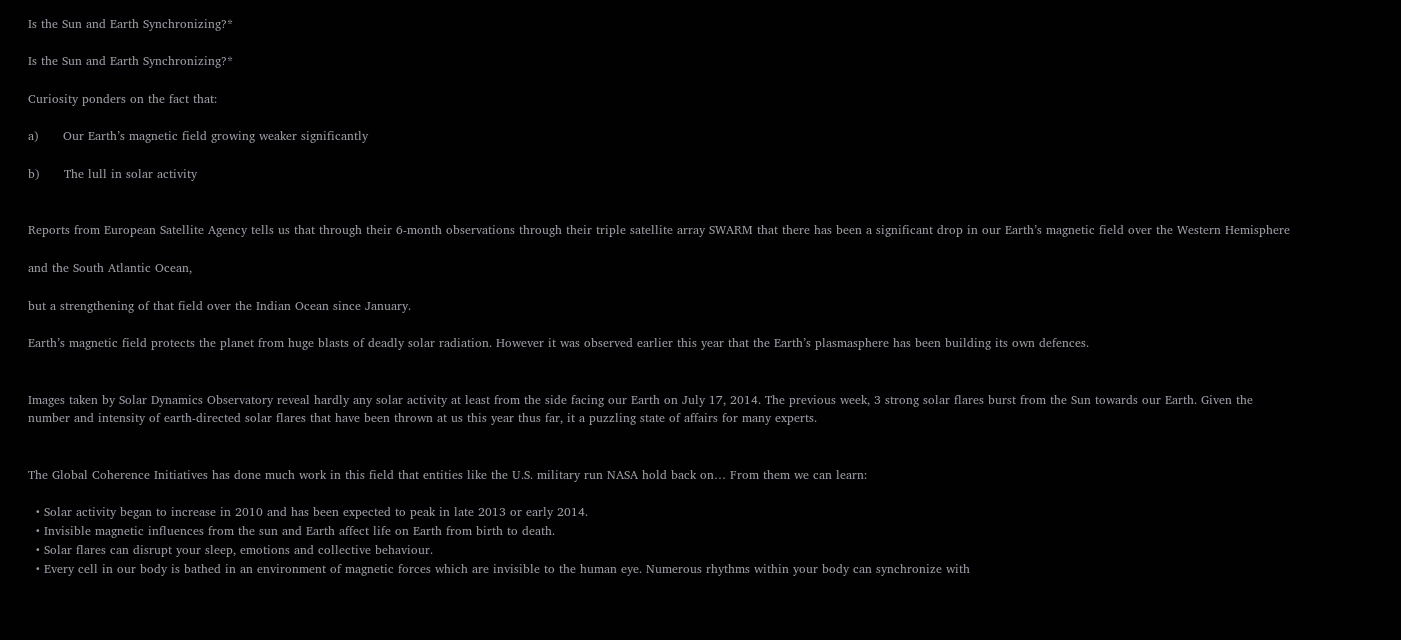Is the Sun and Earth Synchronizing?*

Is the Sun and Earth Synchronizing?*

Curiosity ponders on the fact that:

a)      Our Earth’s magnetic field growing weaker significantly

b)      The lull in solar activity


Reports from European Satellite Agency tells us that through their 6-month observations through their triple satellite array SWARM that there has been a significant drop in our Earth’s magnetic field over the Western Hemisphere

and the South Atlantic Ocean,

but a strengthening of that field over the Indian Ocean since January.

Earth’s magnetic field protects the planet from huge blasts of deadly solar radiation. However it was observed earlier this year that the Earth’s plasmasphere has been building its own defences.


Images taken by Solar Dynamics Observatory reveal hardly any solar activity at least from the side facing our Earth on July 17, 2014. The previous week, 3 strong solar flares burst from the Sun towards our Earth. Given the number and intensity of earth-directed solar flares that have been thrown at us this year thus far, it a puzzling state of affairs for many experts.


The Global Coherence Initiatives has done much work in this field that entities like the U.S. military run NASA hold back on… From them we can learn:

  • Solar activity began to increase in 2010 and has been expected to peak in late 2013 or early 2014.
  • Invisible magnetic influences from the sun and Earth affect life on Earth from birth to death.
  • Solar flares can disrupt your sleep, emotions and collective behaviour.
  • Every cell in our body is bathed in an environment of magnetic forces which are invisible to the human eye. Numerous rhythms within your body can synchronize with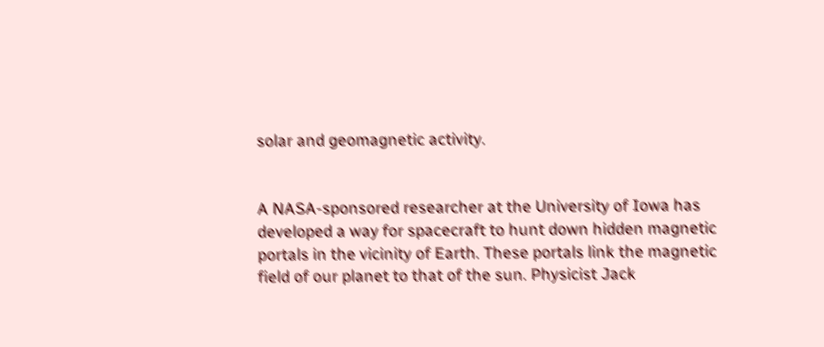solar and geomagnetic activity.


A NASA-sponsored researcher at the University of Iowa has developed a way for spacecraft to hunt down hidden magnetic portals in the vicinity of Earth. These portals link the magnetic field of our planet to that of the sun. Physicist Jack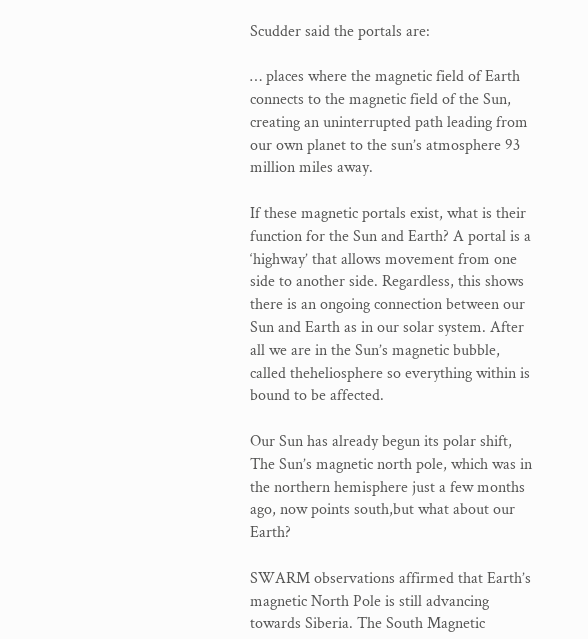Scudder said the portals are:

… places where the magnetic field of Earth connects to the magnetic field of the Sun, creating an uninterrupted path leading from our own planet to the sun’s atmosphere 93 million miles away.

If these magnetic portals exist, what is their function for the Sun and Earth? A portal is a ‘highway’ that allows movement from one side to another side. Regardless, this shows there is an ongoing connection between our Sun and Earth as in our solar system. After all we are in the Sun’s magnetic bubble, called theheliosphere so everything within is bound to be affected.

Our Sun has already begun its polar shift, The Sun’s magnetic north pole, which was in the northern hemisphere just a few months ago, now points south,but what about our Earth?

SWARM observations affirmed that Earth’s magnetic North Pole is still advancing towards Siberia. The South Magnetic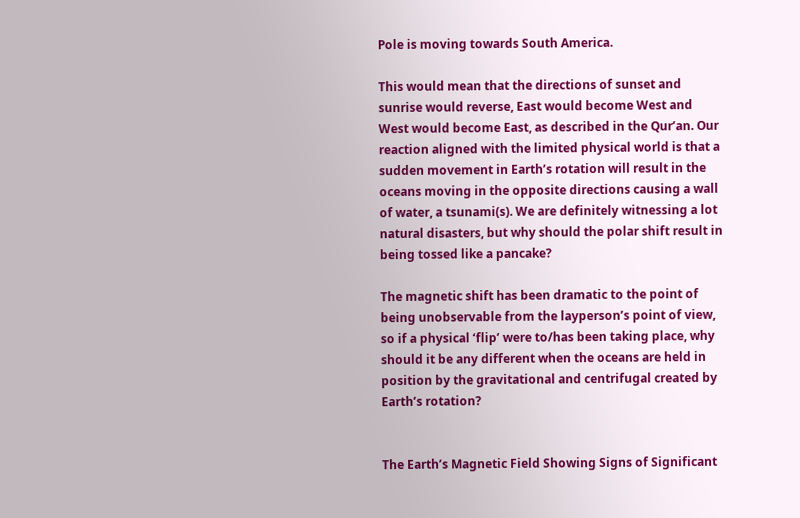Pole is moving towards South America.

This would mean that the directions of sunset and sunrise would reverse, East would become West and West would become East, as described in the Qur’an. Our reaction aligned with the limited physical world is that a sudden movement in Earth’s rotation will result in the oceans moving in the opposite directions causing a wall of water, a tsunami(s). We are definitely witnessing a lot natural disasters, but why should the polar shift result in being tossed like a pancake?

The magnetic shift has been dramatic to the point of being unobservable from the layperson’s point of view, so if a physical ‘flip’ were to/has been taking place, why should it be any different when the oceans are held in position by the gravitational and centrifugal created by Earth’s rotation?


The Earth’s Magnetic Field Showing Signs of Significant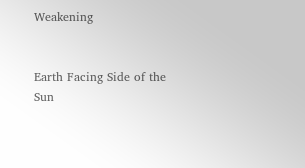Weakening


Earth Facing Side of the Sun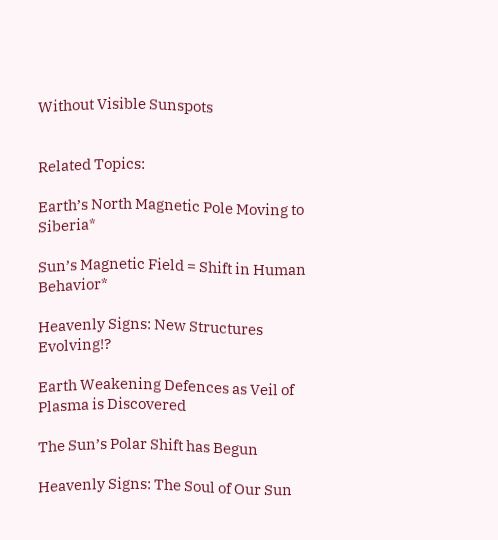Without Visible Sunspots


Related Topics:

Earth’s North Magnetic Pole Moving to Siberia*

Sun’s Magnetic Field = Shift in Human Behavior*

Heavenly Signs: New Structures Evolving!?

Earth Weakening Defences as Veil of Plasma is Discovered

The Sun’s Polar Shift has Begun

Heavenly Signs: The Soul of Our Sun